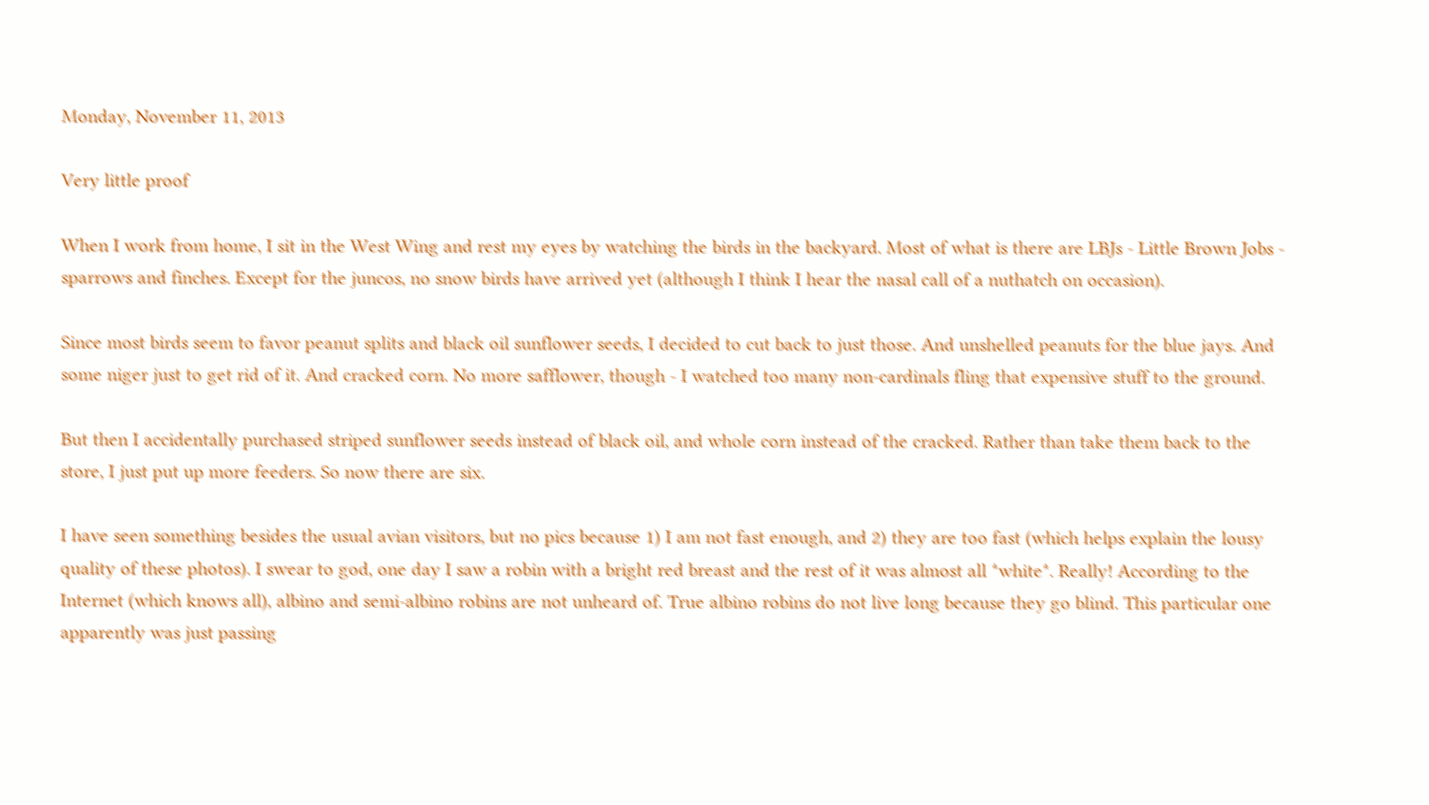Monday, November 11, 2013

Very little proof

When I work from home, I sit in the West Wing and rest my eyes by watching the birds in the backyard. Most of what is there are LBJs - Little Brown Jobs - sparrows and finches. Except for the juncos, no snow birds have arrived yet (although I think I hear the nasal call of a nuthatch on occasion).

Since most birds seem to favor peanut splits and black oil sunflower seeds, I decided to cut back to just those. And unshelled peanuts for the blue jays. And some niger just to get rid of it. And cracked corn. No more safflower, though - I watched too many non-cardinals fling that expensive stuff to the ground.

But then I accidentally purchased striped sunflower seeds instead of black oil, and whole corn instead of the cracked. Rather than take them back to the store, I just put up more feeders. So now there are six.

I have seen something besides the usual avian visitors, but no pics because 1) I am not fast enough, and 2) they are too fast (which helps explain the lousy quality of these photos). I swear to god, one day I saw a robin with a bright red breast and the rest of it was almost all *white*. Really! According to the Internet (which knows all), albino and semi-albino robins are not unheard of. True albino robins do not live long because they go blind. This particular one apparently was just passing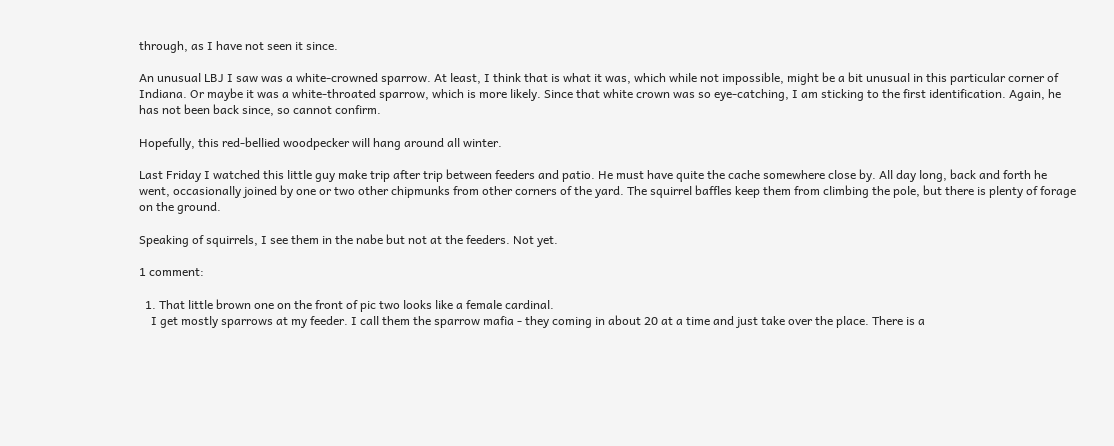through, as I have not seen it since.

An unusual LBJ I saw was a white-crowned sparrow. At least, I think that is what it was, which while not impossible, might be a bit unusual in this particular corner of Indiana. Or maybe it was a white-throated sparrow, which is more likely. Since that white crown was so eye-catching, I am sticking to the first identification. Again, he has not been back since, so cannot confirm.

Hopefully, this red-bellied woodpecker will hang around all winter.

Last Friday I watched this little guy make trip after trip between feeders and patio. He must have quite the cache somewhere close by. All day long, back and forth he went, occasionally joined by one or two other chipmunks from other corners of the yard. The squirrel baffles keep them from climbing the pole, but there is plenty of forage on the ground.

Speaking of squirrels, I see them in the nabe but not at the feeders. Not yet.

1 comment:

  1. That little brown one on the front of pic two looks like a female cardinal.
    I get mostly sparrows at my feeder. I call them the sparrow mafia - they coming in about 20 at a time and just take over the place. There is a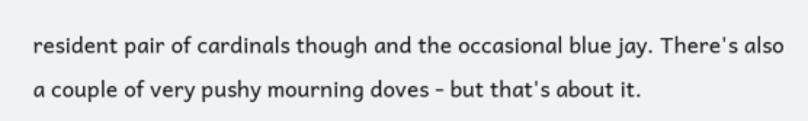resident pair of cardinals though and the occasional blue jay. There's also a couple of very pushy mourning doves - but that's about it.